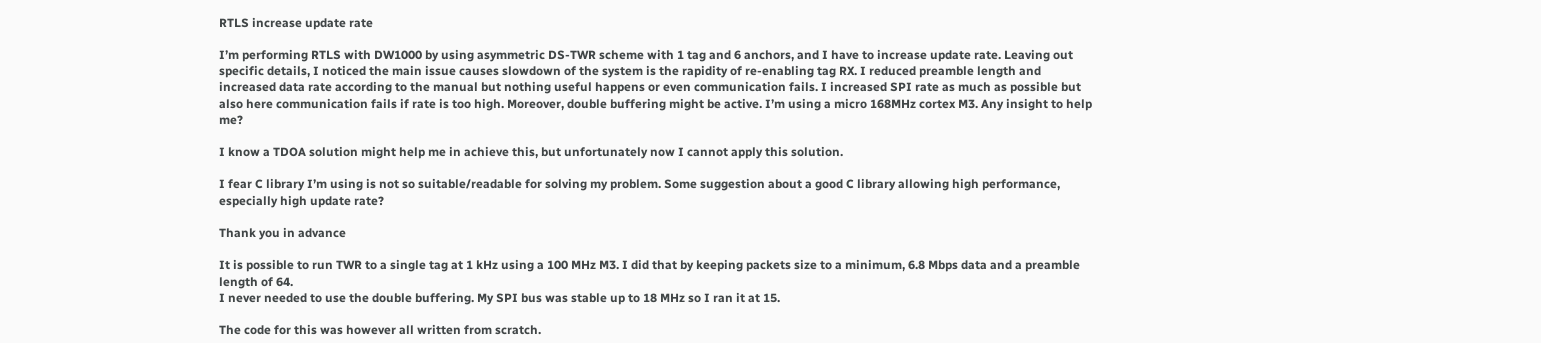RTLS increase update rate

I’m performing RTLS with DW1000 by using asymmetric DS-TWR scheme with 1 tag and 6 anchors, and I have to increase update rate. Leaving out specific details, I noticed the main issue causes slowdown of the system is the rapidity of re-enabling tag RX. I reduced preamble length and increased data rate according to the manual but nothing useful happens or even communication fails. I increased SPI rate as much as possible but also here communication fails if rate is too high. Moreover, double buffering might be active. I’m using a micro 168MHz cortex M3. Any insight to help me?

I know a TDOA solution might help me in achieve this, but unfortunately now I cannot apply this solution.

I fear C library I’m using is not so suitable/readable for solving my problem. Some suggestion about a good C library allowing high performance, especially high update rate?

Thank you in advance

It is possible to run TWR to a single tag at 1 kHz using a 100 MHz M3. I did that by keeping packets size to a minimum, 6.8 Mbps data and a preamble length of 64.
I never needed to use the double buffering. My SPI bus was stable up to 18 MHz so I ran it at 15.

The code for this was however all written from scratch.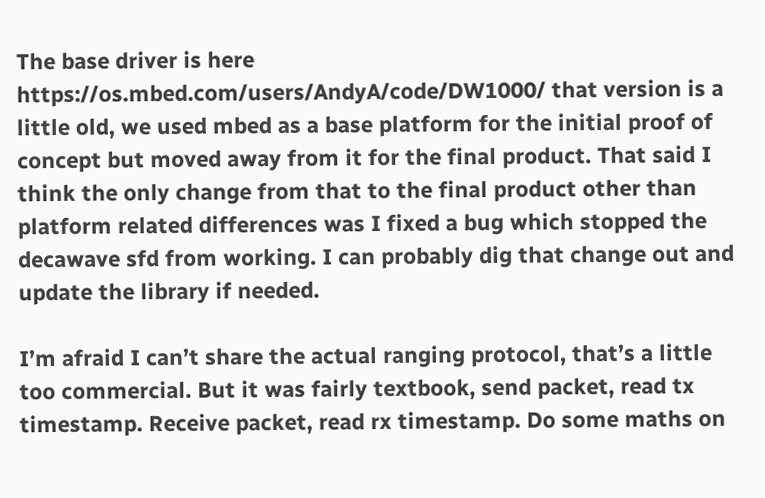The base driver is here https://os.mbed.com/users/AndyA/code/DW1000/ that version is a little old, we used mbed as a base platform for the initial proof of concept but moved away from it for the final product. That said I think the only change from that to the final product other than platform related differences was I fixed a bug which stopped the decawave sfd from working. I can probably dig that change out and update the library if needed.

I’m afraid I can’t share the actual ranging protocol, that’s a little too commercial. But it was fairly textbook, send packet, read tx timestamp. Receive packet, read rx timestamp. Do some maths on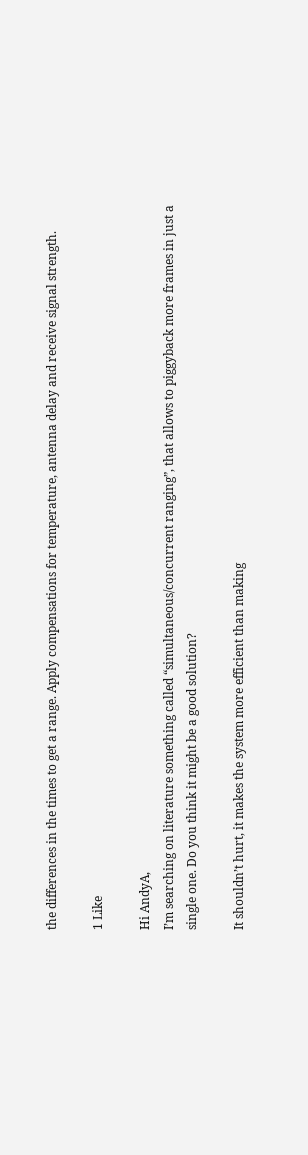the differences in the times to get a range. Apply compensations for temperature, antenna delay and receive signal strength.

1 Like

Hi AndyA,
I’m searching on literature something called “simultaneous/concurrent ranging”, that allows to piggyback more frames in just a single one. Do you think it might be a good solution?

It shouldn’t hurt, it makes the system more efficient than making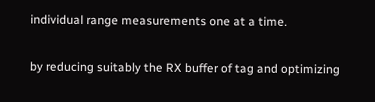individual range measurements one at a time.

by reducing suitably the RX buffer of tag and optimizing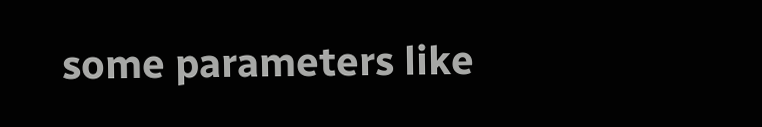some parameters like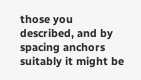those you described, and by spacing anchors suitably it might be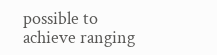possible to achieve ranging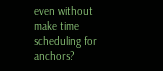even without make time scheduling for anchors?